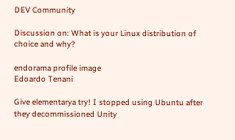DEV Community

Discussion on: What is your Linux distribution of choice and why?

endorama profile image
Edoardo Tenani

Give elementarya try! I stopped using Ubuntu after they decommissioned Unity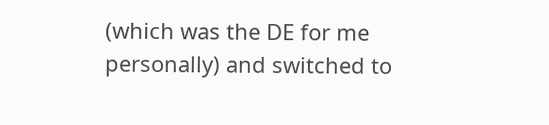(which was the DE for me personally) and switched to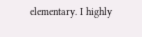elementary. I highly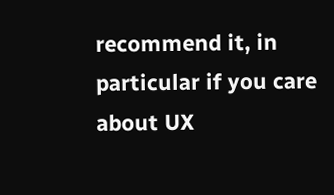recommend it, in particular if you care about UX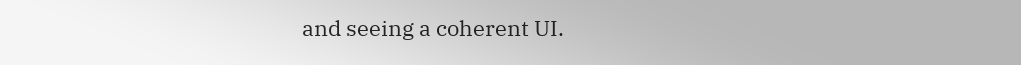and seeing a coherent UI.